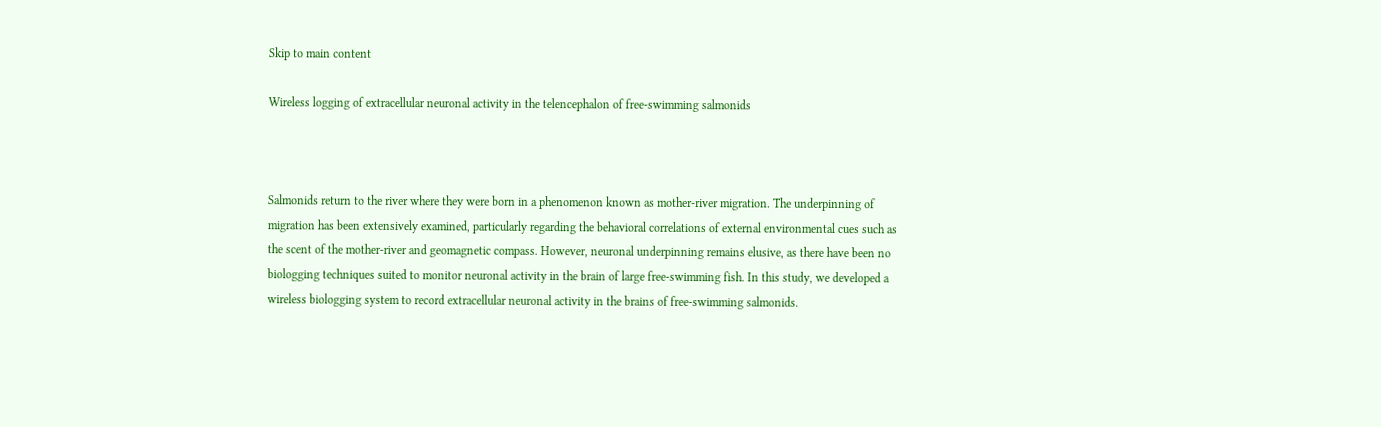Skip to main content

Wireless logging of extracellular neuronal activity in the telencephalon of free-swimming salmonids



Salmonids return to the river where they were born in a phenomenon known as mother-river migration. The underpinning of migration has been extensively examined, particularly regarding the behavioral correlations of external environmental cues such as the scent of the mother-river and geomagnetic compass. However, neuronal underpinning remains elusive, as there have been no biologging techniques suited to monitor neuronal activity in the brain of large free-swimming fish. In this study, we developed a wireless biologging system to record extracellular neuronal activity in the brains of free-swimming salmonids.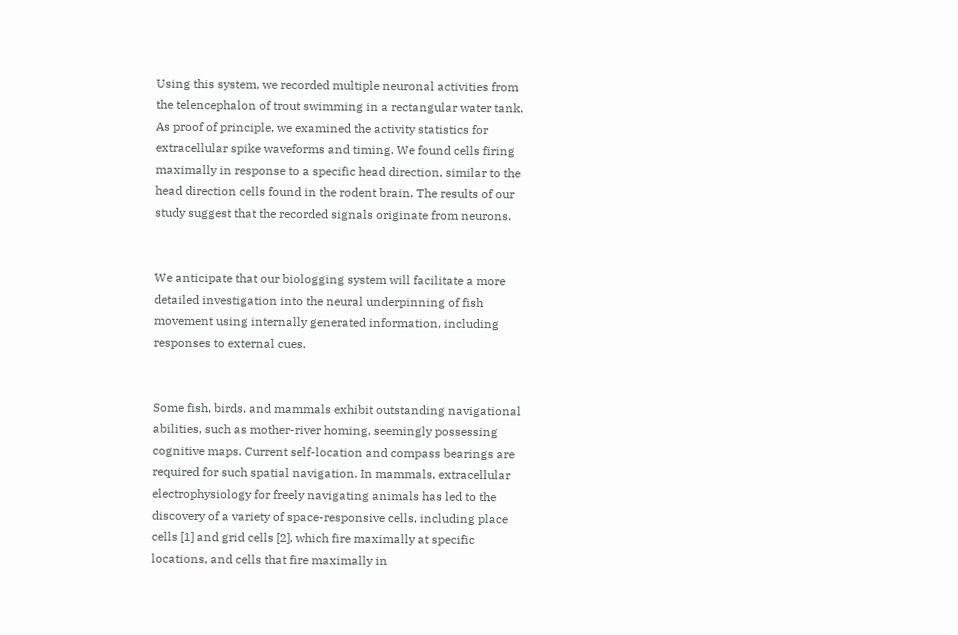Using this system, we recorded multiple neuronal activities from the telencephalon of trout swimming in a rectangular water tank. As proof of principle, we examined the activity statistics for extracellular spike waveforms and timing. We found cells firing maximally in response to a specific head direction, similar to the head direction cells found in the rodent brain. The results of our study suggest that the recorded signals originate from neurons.


We anticipate that our biologging system will facilitate a more detailed investigation into the neural underpinning of fish movement using internally generated information, including responses to external cues.


Some fish, birds, and mammals exhibit outstanding navigational abilities, such as mother-river homing, seemingly possessing cognitive maps. Current self-location and compass bearings are required for such spatial navigation. In mammals, extracellular electrophysiology for freely navigating animals has led to the discovery of a variety of space-responsive cells, including place cells [1] and grid cells [2], which fire maximally at specific locations, and cells that fire maximally in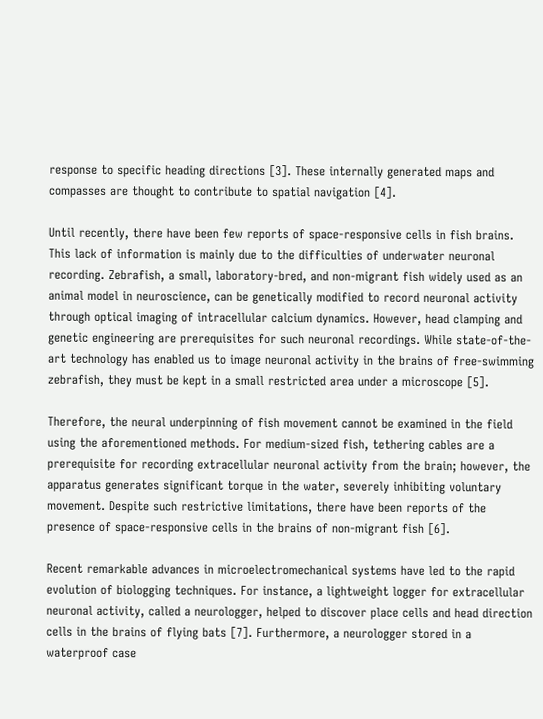response to specific heading directions [3]. These internally generated maps and compasses are thought to contribute to spatial navigation [4].

Until recently, there have been few reports of space-responsive cells in fish brains. This lack of information is mainly due to the difficulties of underwater neuronal recording. Zebrafish, a small, laboratory-bred, and non-migrant fish widely used as an animal model in neuroscience, can be genetically modified to record neuronal activity through optical imaging of intracellular calcium dynamics. However, head clamping and genetic engineering are prerequisites for such neuronal recordings. While state-of-the-art technology has enabled us to image neuronal activity in the brains of free-swimming zebrafish, they must be kept in a small restricted area under a microscope [5].

Therefore, the neural underpinning of fish movement cannot be examined in the field using the aforementioned methods. For medium-sized fish, tethering cables are a prerequisite for recording extracellular neuronal activity from the brain; however, the apparatus generates significant torque in the water, severely inhibiting voluntary movement. Despite such restrictive limitations, there have been reports of the presence of space-responsive cells in the brains of non-migrant fish [6].

Recent remarkable advances in microelectromechanical systems have led to the rapid evolution of biologging techniques. For instance, a lightweight logger for extracellular neuronal activity, called a neurologger, helped to discover place cells and head direction cells in the brains of flying bats [7]. Furthermore, a neurologger stored in a waterproof case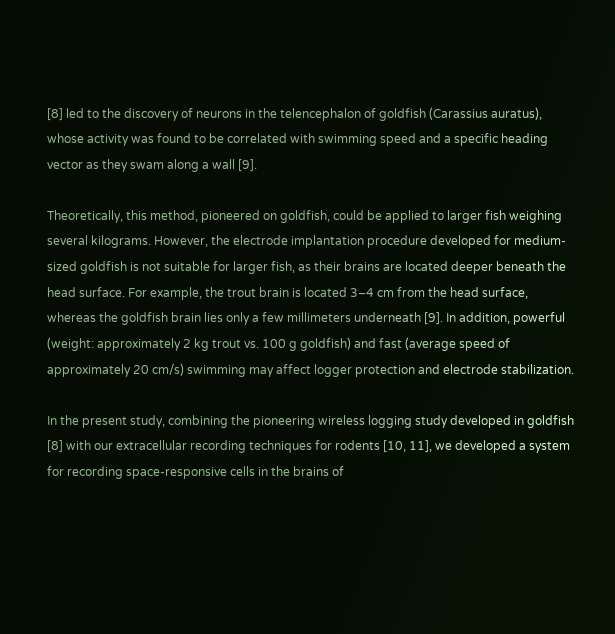[8] led to the discovery of neurons in the telencephalon of goldfish (Carassius auratus), whose activity was found to be correlated with swimming speed and a specific heading vector as they swam along a wall [9].

Theoretically, this method, pioneered on goldfish, could be applied to larger fish weighing several kilograms. However, the electrode implantation procedure developed for medium-sized goldfish is not suitable for larger fish, as their brains are located deeper beneath the head surface. For example, the trout brain is located 3–4 cm from the head surface, whereas the goldfish brain lies only a few millimeters underneath [9]. In addition, powerful (weight: approximately 2 kg trout vs. 100 g goldfish) and fast (average speed of approximately 20 cm/s) swimming may affect logger protection and electrode stabilization.

In the present study, combining the pioneering wireless logging study developed in goldfish [8] with our extracellular recording techniques for rodents [10, 11], we developed a system for recording space-responsive cells in the brains of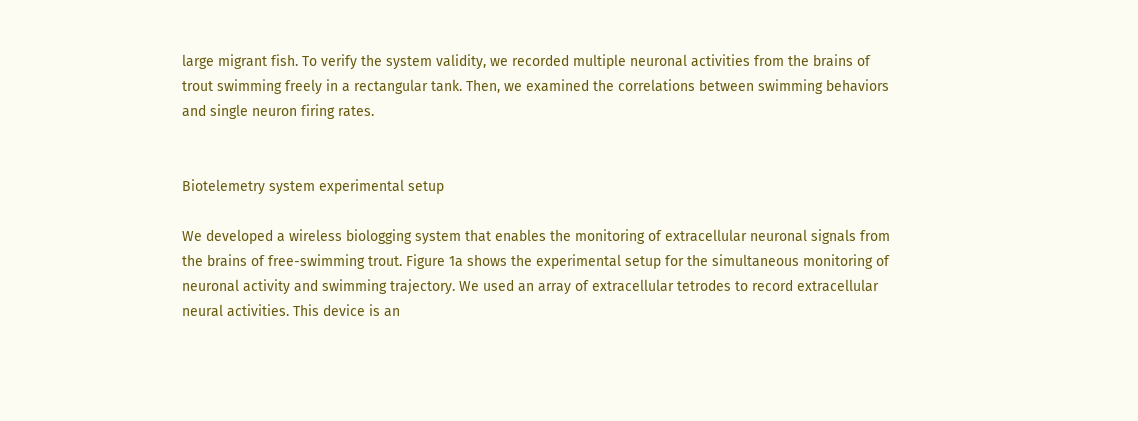large migrant fish. To verify the system validity, we recorded multiple neuronal activities from the brains of trout swimming freely in a rectangular tank. Then, we examined the correlations between swimming behaviors and single neuron firing rates.


Biotelemetry system experimental setup

We developed a wireless biologging system that enables the monitoring of extracellular neuronal signals from the brains of free-swimming trout. Figure 1a shows the experimental setup for the simultaneous monitoring of neuronal activity and swimming trajectory. We used an array of extracellular tetrodes to record extracellular neural activities. This device is an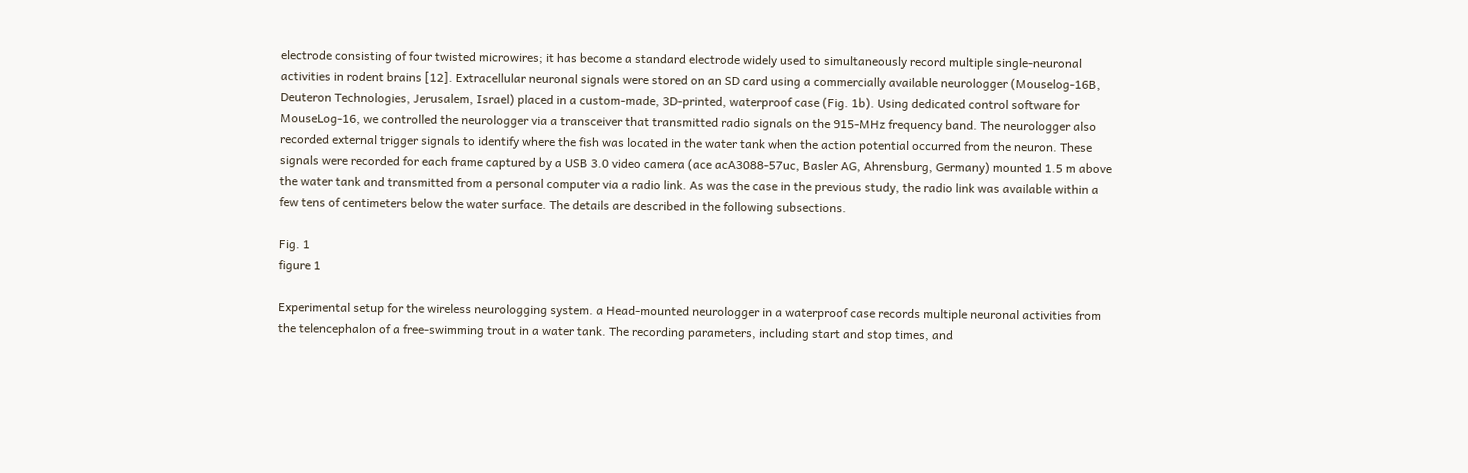electrode consisting of four twisted microwires; it has become a standard electrode widely used to simultaneously record multiple single-neuronal activities in rodent brains [12]. Extracellular neuronal signals were stored on an SD card using a commercially available neurologger (Mouselog-16B, Deuteron Technologies, Jerusalem, Israel) placed in a custom-made, 3D-printed, waterproof case (Fig. 1b). Using dedicated control software for MouseLog-16, we controlled the neurologger via a transceiver that transmitted radio signals on the 915-MHz frequency band. The neurologger also recorded external trigger signals to identify where the fish was located in the water tank when the action potential occurred from the neuron. These signals were recorded for each frame captured by a USB 3.0 video camera (ace acA3088-57uc, Basler AG, Ahrensburg, Germany) mounted 1.5 m above the water tank and transmitted from a personal computer via a radio link. As was the case in the previous study, the radio link was available within a few tens of centimeters below the water surface. The details are described in the following subsections.

Fig. 1
figure 1

Experimental setup for the wireless neurologging system. a Head-mounted neurologger in a waterproof case records multiple neuronal activities from the telencephalon of a free-swimming trout in a water tank. The recording parameters, including start and stop times, and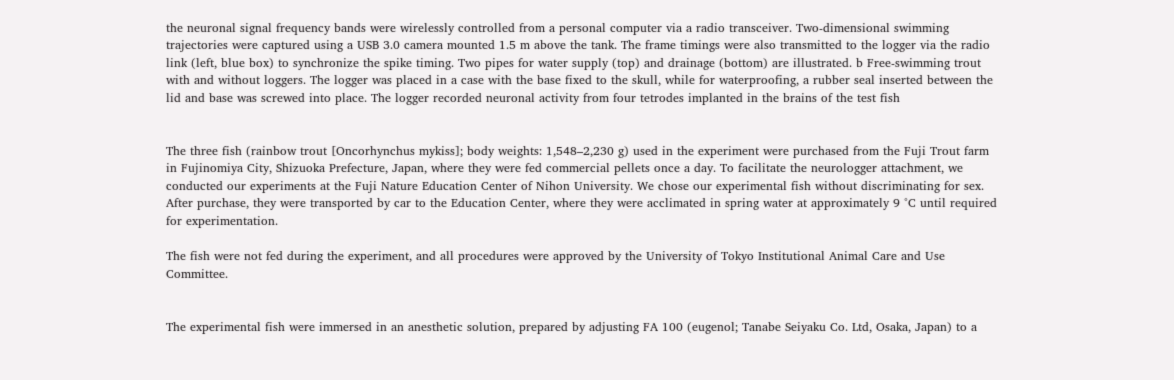the neuronal signal frequency bands were wirelessly controlled from a personal computer via a radio transceiver. Two-dimensional swimming trajectories were captured using a USB 3.0 camera mounted 1.5 m above the tank. The frame timings were also transmitted to the logger via the radio link (left, blue box) to synchronize the spike timing. Two pipes for water supply (top) and drainage (bottom) are illustrated. b Free-swimming trout with and without loggers. The logger was placed in a case with the base fixed to the skull, while for waterproofing, a rubber seal inserted between the lid and base was screwed into place. The logger recorded neuronal activity from four tetrodes implanted in the brains of the test fish


The three fish (rainbow trout [Oncorhynchus mykiss]; body weights: 1,548–2,230 g) used in the experiment were purchased from the Fuji Trout farm in Fujinomiya City, Shizuoka Prefecture, Japan, where they were fed commercial pellets once a day. To facilitate the neurologger attachment, we conducted our experiments at the Fuji Nature Education Center of Nihon University. We chose our experimental fish without discriminating for sex. After purchase, they were transported by car to the Education Center, where they were acclimated in spring water at approximately 9 °C until required for experimentation.

The fish were not fed during the experiment, and all procedures were approved by the University of Tokyo Institutional Animal Care and Use Committee.


The experimental fish were immersed in an anesthetic solution, prepared by adjusting FA 100 (eugenol; Tanabe Seiyaku Co. Ltd, Osaka, Japan) to a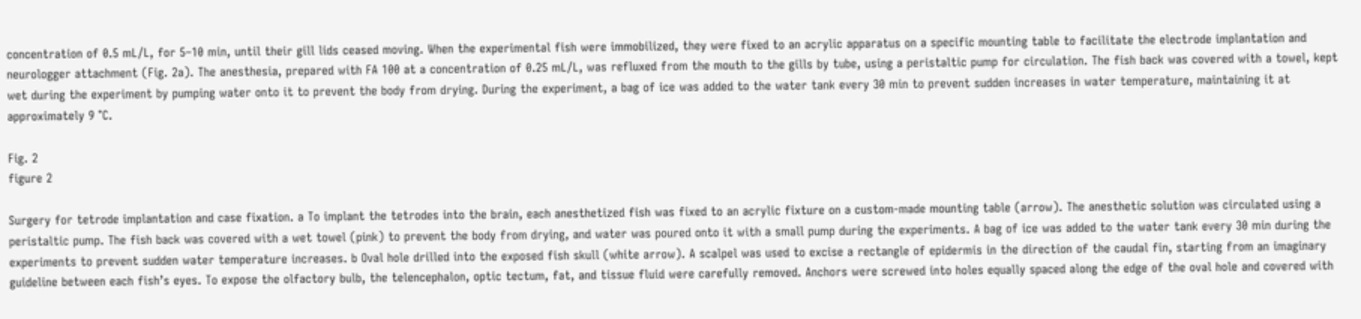concentration of 0.5 mL/L, for 5–10 min, until their gill lids ceased moving. When the experimental fish were immobilized, they were fixed to an acrylic apparatus on a specific mounting table to facilitate the electrode implantation and neurologger attachment (Fig. 2a). The anesthesia, prepared with FA 100 at a concentration of 0.25 mL/L, was refluxed from the mouth to the gills by tube, using a peristaltic pump for circulation. The fish back was covered with a towel, kept wet during the experiment by pumping water onto it to prevent the body from drying. During the experiment, a bag of ice was added to the water tank every 30 min to prevent sudden increases in water temperature, maintaining it at approximately 9 °C.

Fig. 2
figure 2

Surgery for tetrode implantation and case fixation. a To implant the tetrodes into the brain, each anesthetized fish was fixed to an acrylic fixture on a custom-made mounting table (arrow). The anesthetic solution was circulated using a peristaltic pump. The fish back was covered with a wet towel (pink) to prevent the body from drying, and water was poured onto it with a small pump during the experiments. A bag of ice was added to the water tank every 30 min during the experiments to prevent sudden water temperature increases. b Oval hole drilled into the exposed fish skull (white arrow). A scalpel was used to excise a rectangle of epidermis in the direction of the caudal fin, starting from an imaginary guideline between each fish’s eyes. To expose the olfactory bulb, the telencephalon, optic tectum, fat, and tissue fluid were carefully removed. Anchors were screwed into holes equally spaced along the edge of the oval hole and covered with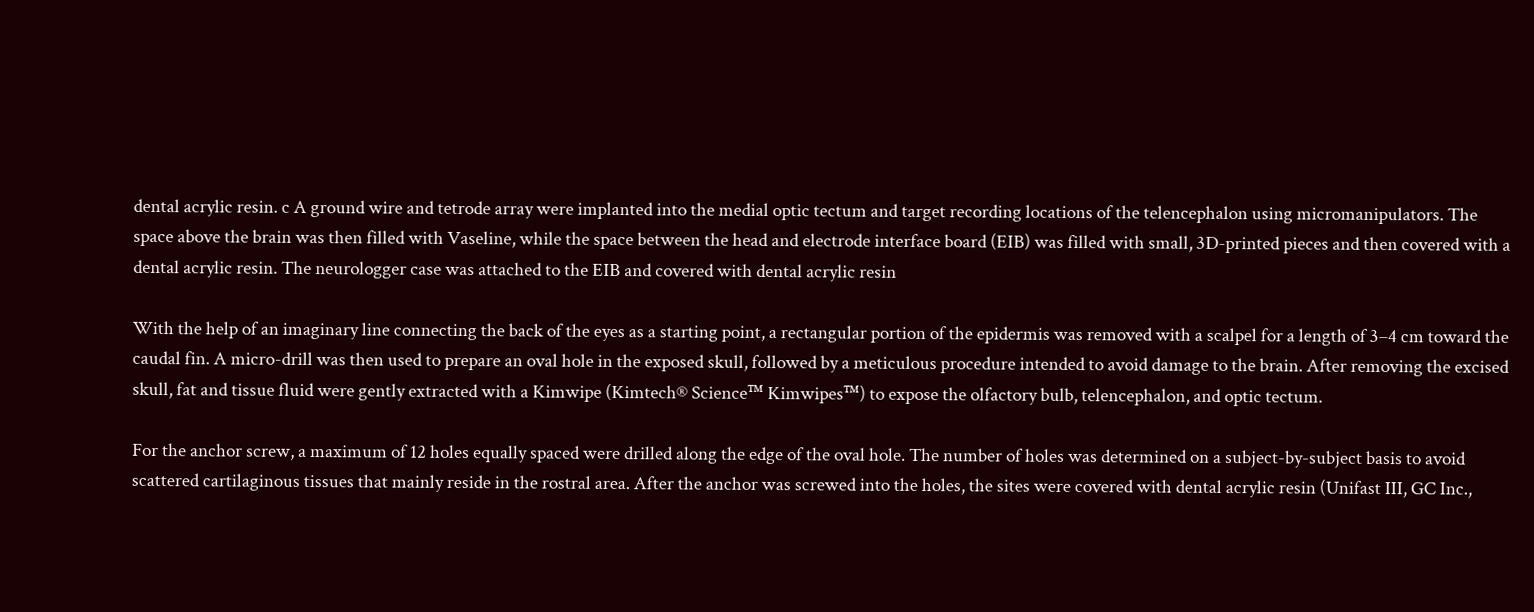dental acrylic resin. c A ground wire and tetrode array were implanted into the medial optic tectum and target recording locations of the telencephalon using micromanipulators. The space above the brain was then filled with Vaseline, while the space between the head and electrode interface board (EIB) was filled with small, 3D-printed pieces and then covered with a dental acrylic resin. The neurologger case was attached to the EIB and covered with dental acrylic resin

With the help of an imaginary line connecting the back of the eyes as a starting point, a rectangular portion of the epidermis was removed with a scalpel for a length of 3–4 cm toward the caudal fin. A micro-drill was then used to prepare an oval hole in the exposed skull, followed by a meticulous procedure intended to avoid damage to the brain. After removing the excised skull, fat and tissue fluid were gently extracted with a Kimwipe (Kimtech® Science™ Kimwipes™) to expose the olfactory bulb, telencephalon, and optic tectum.

For the anchor screw, a maximum of 12 holes equally spaced were drilled along the edge of the oval hole. The number of holes was determined on a subject-by-subject basis to avoid scattered cartilaginous tissues that mainly reside in the rostral area. After the anchor was screwed into the holes, the sites were covered with dental acrylic resin (Unifast III, GC Inc.,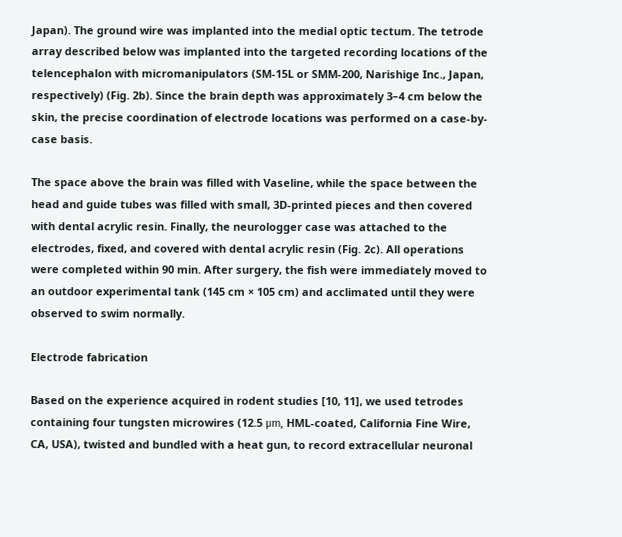Japan). The ground wire was implanted into the medial optic tectum. The tetrode array described below was implanted into the targeted recording locations of the telencephalon with micromanipulators (SM-15L or SMM-200, Narishige Inc., Japan, respectively) (Fig. 2b). Since the brain depth was approximately 3–4 cm below the skin, the precise coordination of electrode locations was performed on a case-by-case basis.

The space above the brain was filled with Vaseline, while the space between the head and guide tubes was filled with small, 3D-printed pieces and then covered with dental acrylic resin. Finally, the neurologger case was attached to the electrodes, fixed, and covered with dental acrylic resin (Fig. 2c). All operations were completed within 90 min. After surgery, the fish were immediately moved to an outdoor experimental tank (145 cm × 105 cm) and acclimated until they were observed to swim normally.

Electrode fabrication

Based on the experience acquired in rodent studies [10, 11], we used tetrodes containing four tungsten microwires (12.5 μm, HML-coated, California Fine Wire, CA, USA), twisted and bundled with a heat gun, to record extracellular neuronal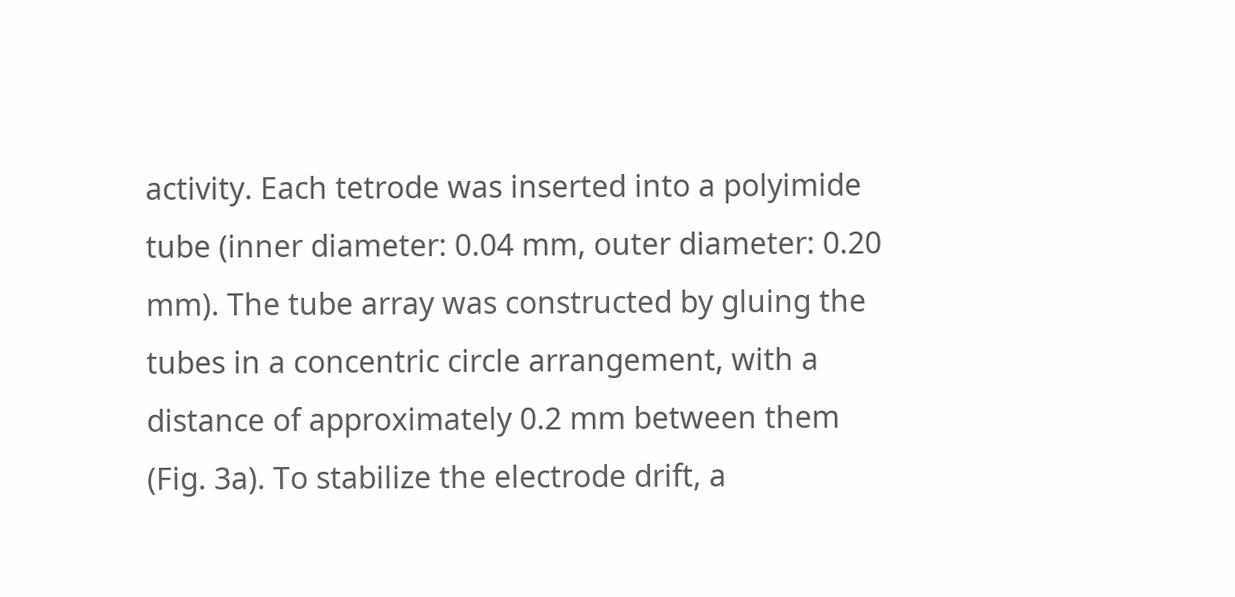activity. Each tetrode was inserted into a polyimide tube (inner diameter: 0.04 mm, outer diameter: 0.20 mm). The tube array was constructed by gluing the tubes in a concentric circle arrangement, with a distance of approximately 0.2 mm between them (Fig. 3a). To stabilize the electrode drift, a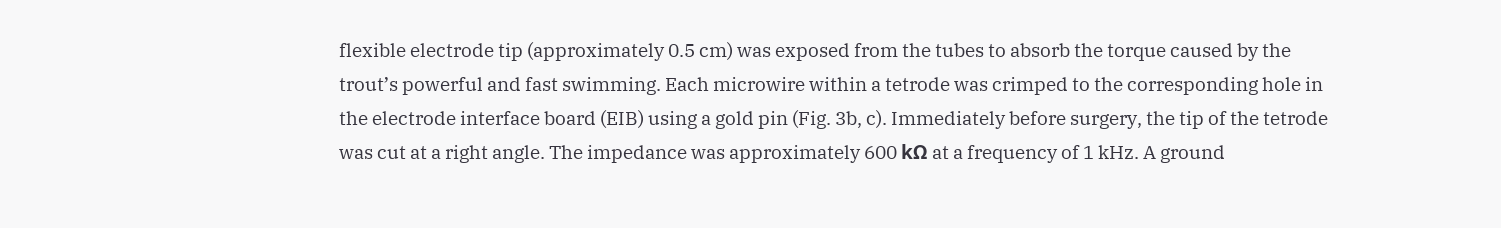flexible electrode tip (approximately 0.5 cm) was exposed from the tubes to absorb the torque caused by the trout’s powerful and fast swimming. Each microwire within a tetrode was crimped to the corresponding hole in the electrode interface board (EIB) using a gold pin (Fig. 3b, c). Immediately before surgery, the tip of the tetrode was cut at a right angle. The impedance was approximately 600 kΩ at a frequency of 1 kHz. A ground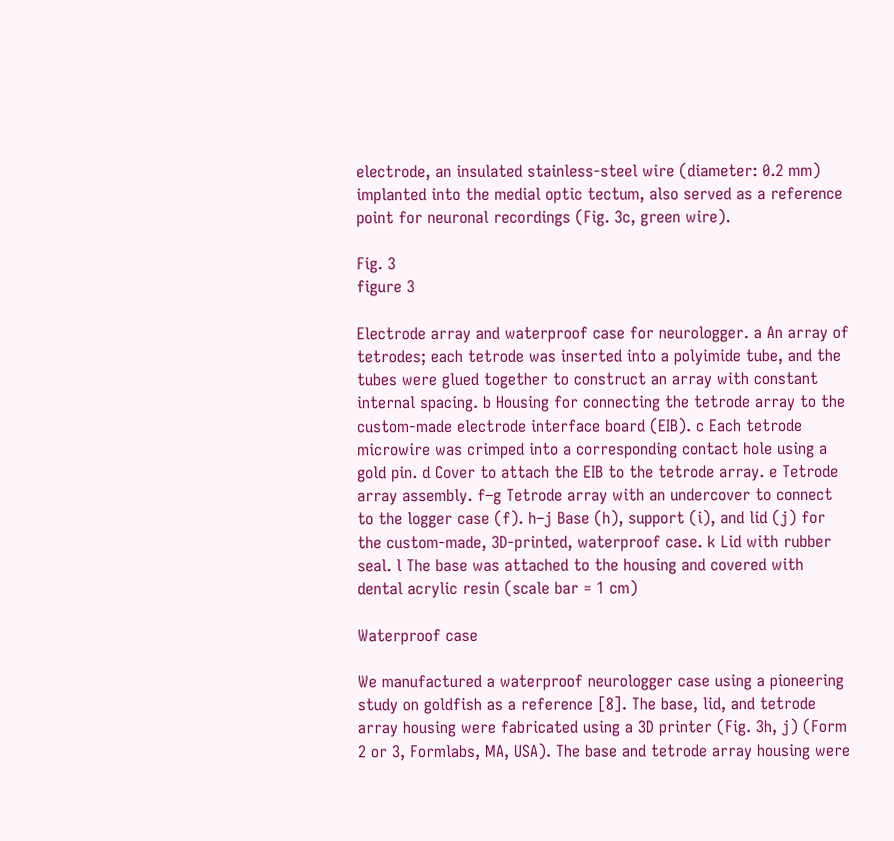electrode, an insulated stainless-steel wire (diameter: 0.2 mm) implanted into the medial optic tectum, also served as a reference point for neuronal recordings (Fig. 3c, green wire).

Fig. 3
figure 3

Electrode array and waterproof case for neurologger. a An array of tetrodes; each tetrode was inserted into a polyimide tube, and the tubes were glued together to construct an array with constant internal spacing. b Housing for connecting the tetrode array to the custom-made electrode interface board (EIB). c Each tetrode microwire was crimped into a corresponding contact hole using a gold pin. d Cover to attach the EIB to the tetrode array. e Tetrode array assembly. f–g Tetrode array with an undercover to connect to the logger case (f). h–j Base (h), support (i), and lid (j) for the custom-made, 3D-printed, waterproof case. k Lid with rubber seal. l The base was attached to the housing and covered with dental acrylic resin (scale bar = 1 cm)

Waterproof case

We manufactured a waterproof neurologger case using a pioneering study on goldfish as a reference [8]. The base, lid, and tetrode array housing were fabricated using a 3D printer (Fig. 3h, j) (Form 2 or 3, Formlabs, MA, USA). The base and tetrode array housing were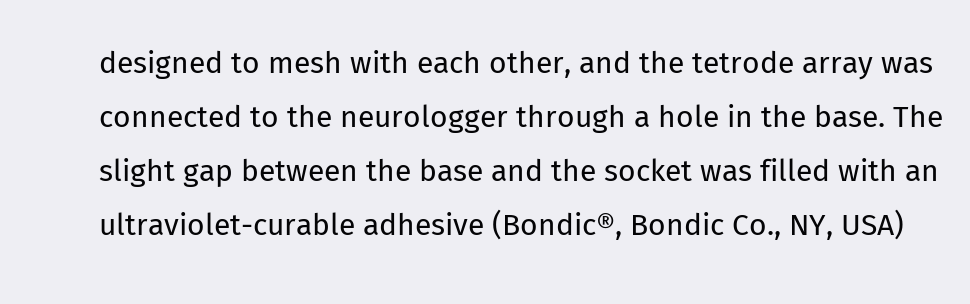designed to mesh with each other, and the tetrode array was connected to the neurologger through a hole in the base. The slight gap between the base and the socket was filled with an ultraviolet-curable adhesive (Bondic®, Bondic Co., NY, USA)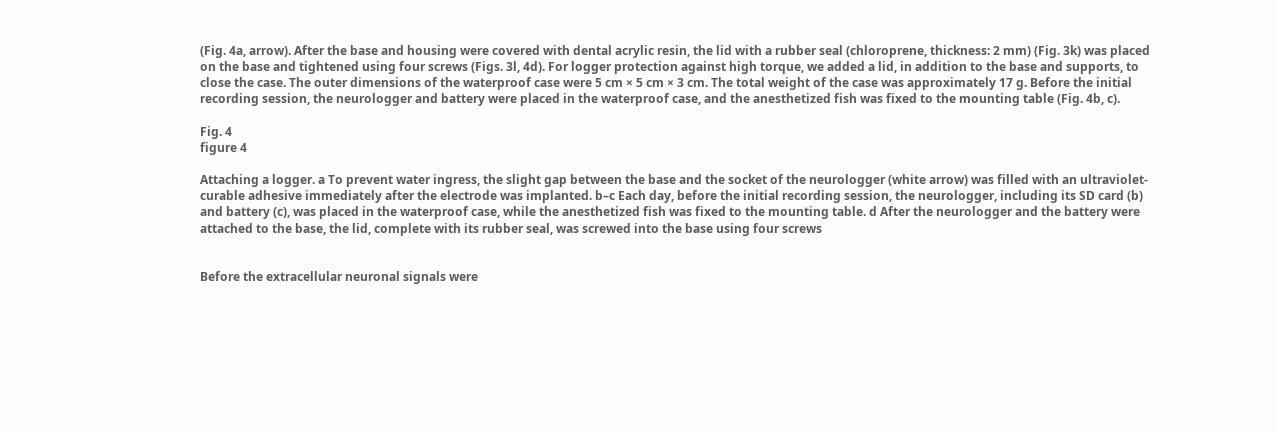(Fig. 4a, arrow). After the base and housing were covered with dental acrylic resin, the lid with a rubber seal (chloroprene, thickness: 2 mm) (Fig. 3k) was placed on the base and tightened using four screws (Figs. 3l, 4d). For logger protection against high torque, we added a lid, in addition to the base and supports, to close the case. The outer dimensions of the waterproof case were 5 cm × 5 cm × 3 cm. The total weight of the case was approximately 17 g. Before the initial recording session, the neurologger and battery were placed in the waterproof case, and the anesthetized fish was fixed to the mounting table (Fig. 4b, c).

Fig. 4
figure 4

Attaching a logger. a To prevent water ingress, the slight gap between the base and the socket of the neurologger (white arrow) was filled with an ultraviolet-curable adhesive immediately after the electrode was implanted. b–c Each day, before the initial recording session, the neurologger, including its SD card (b) and battery (c), was placed in the waterproof case, while the anesthetized fish was fixed to the mounting table. d After the neurologger and the battery were attached to the base, the lid, complete with its rubber seal, was screwed into the base using four screws


Before the extracellular neuronal signals were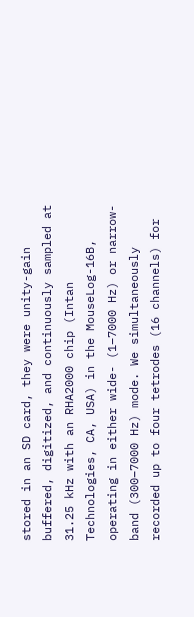stored in an SD card, they were unity-gain buffered, digitized, and continuously sampled at 31.25 kHz with an RHA2000 chip (Intan Technologies, CA, USA) in the MouseLog-16B, operating in either wide- (1–7000 Hz) or narrow-band (300–7000 Hz) mode. We simultaneously recorded up to four tetrodes (16 channels) for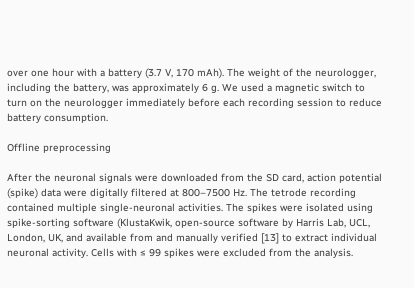over one hour with a battery (3.7 V, 170 mAh). The weight of the neurologger, including the battery, was approximately 6 g. We used a magnetic switch to turn on the neurologger immediately before each recording session to reduce battery consumption.

Offline preprocessing

After the neuronal signals were downloaded from the SD card, action potential (spike) data were digitally filtered at 800–7500 Hz. The tetrode recording contained multiple single-neuronal activities. The spikes were isolated using spike-sorting software (KlustaKwik, open-source software by Harris Lab, UCL, London, UK, and available from and manually verified [13] to extract individual neuronal activity. Cells with ≤ 99 spikes were excluded from the analysis.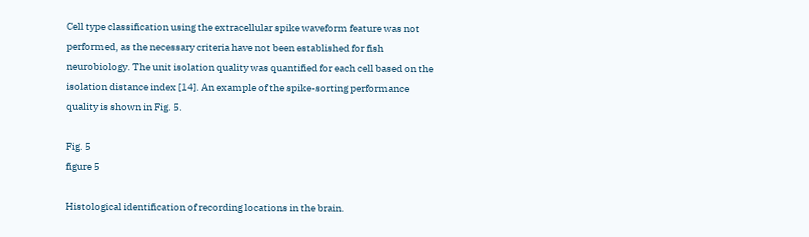Cell type classification using the extracellular spike waveform feature was not performed, as the necessary criteria have not been established for fish neurobiology. The unit isolation quality was quantified for each cell based on the isolation distance index [14]. An example of the spike-sorting performance quality is shown in Fig. 5.

Fig. 5
figure 5

Histological identification of recording locations in the brain.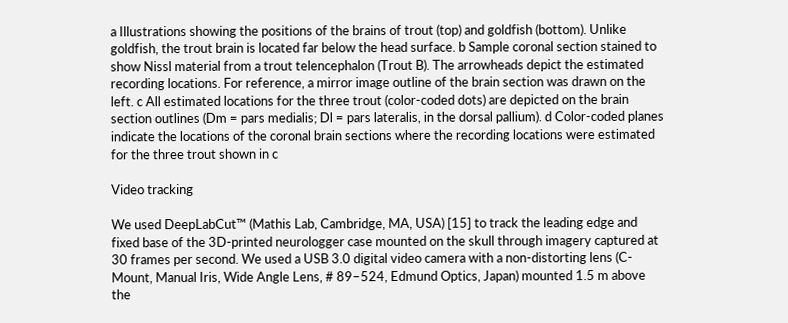a Illustrations showing the positions of the brains of trout (top) and goldfish (bottom). Unlike goldfish, the trout brain is located far below the head surface. b Sample coronal section stained to show Nissl material from a trout telencephalon (Trout B). The arrowheads depict the estimated recording locations. For reference, a mirror image outline of the brain section was drawn on the left. c All estimated locations for the three trout (color-coded dots) are depicted on the brain section outlines (Dm = pars medialis; Dl = pars lateralis, in the dorsal pallium). d Color-coded planes indicate the locations of the coronal brain sections where the recording locations were estimated for the three trout shown in c

Video tracking

We used DeepLabCut™ (Mathis Lab, Cambridge, MA, USA) [15] to track the leading edge and fixed base of the 3D-printed neurologger case mounted on the skull through imagery captured at 30 frames per second. We used a USB 3.0 digital video camera with a non-distorting lens (C-Mount, Manual Iris, Wide Angle Lens, # 89–524, Edmund Optics, Japan) mounted 1.5 m above the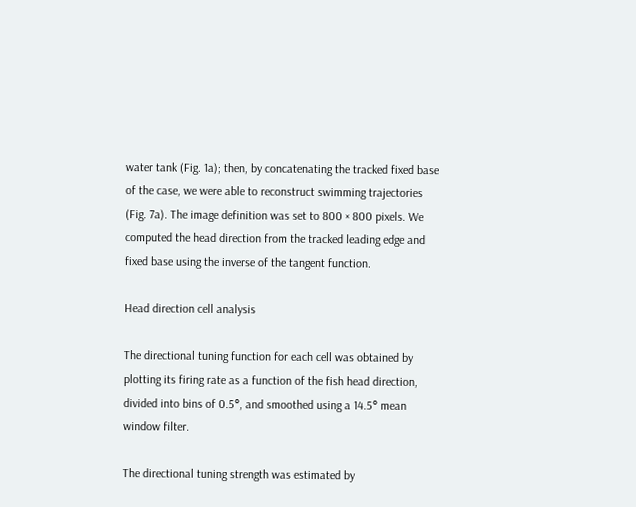water tank (Fig. 1a); then, by concatenating the tracked fixed base of the case, we were able to reconstruct swimming trajectories (Fig. 7a). The image definition was set to 800 × 800 pixels. We computed the head direction from the tracked leading edge and fixed base using the inverse of the tangent function.

Head direction cell analysis

The directional tuning function for each cell was obtained by plotting its firing rate as a function of the fish head direction, divided into bins of 0.5°, and smoothed using a 14.5° mean window filter.

The directional tuning strength was estimated by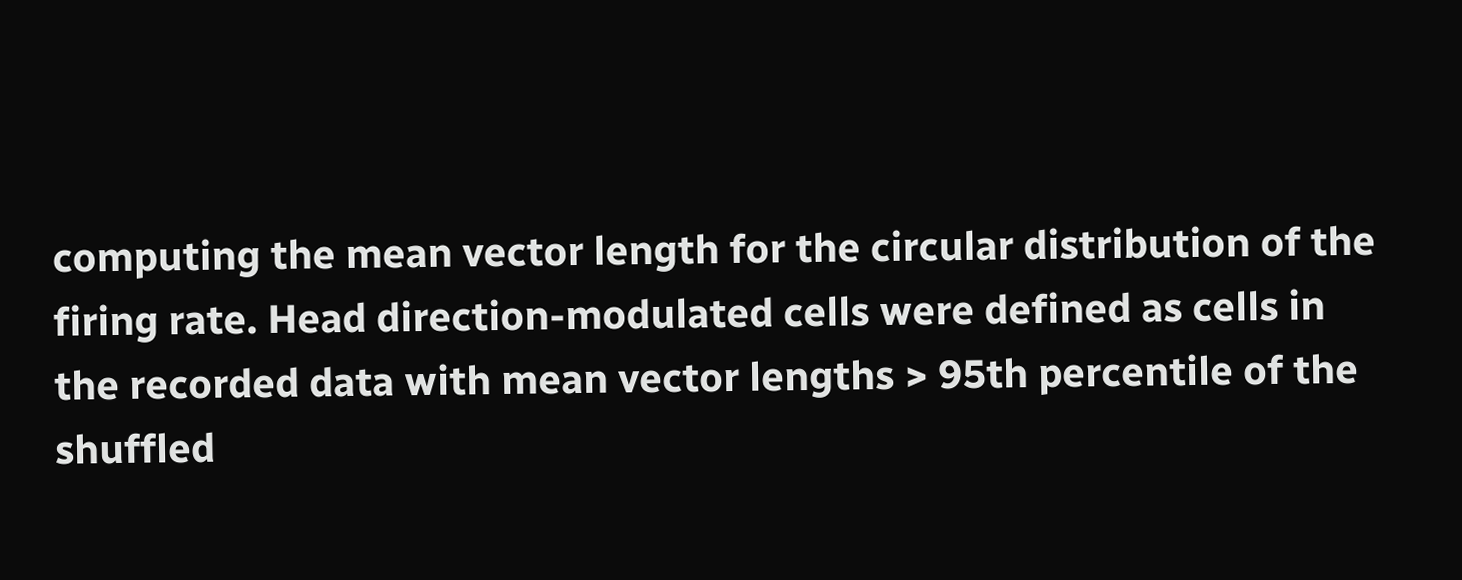computing the mean vector length for the circular distribution of the firing rate. Head direction-modulated cells were defined as cells in the recorded data with mean vector lengths > 95th percentile of the shuffled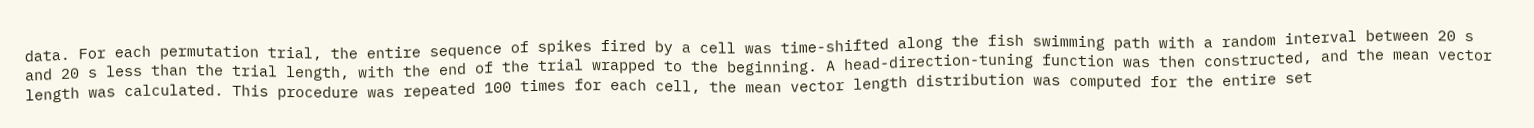data. For each permutation trial, the entire sequence of spikes fired by a cell was time-shifted along the fish swimming path with a random interval between 20 s and 20 s less than the trial length, with the end of the trial wrapped to the beginning. A head-direction-tuning function was then constructed, and the mean vector length was calculated. This procedure was repeated 100 times for each cell, the mean vector length distribution was computed for the entire set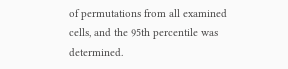of permutations from all examined cells, and the 95th percentile was determined.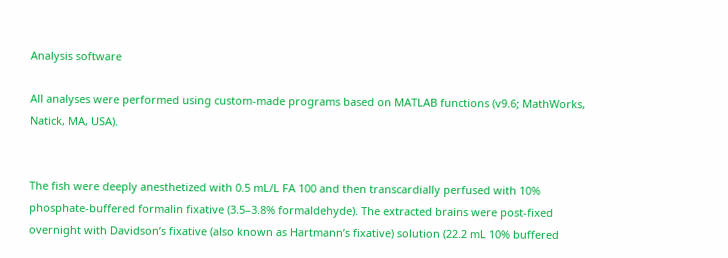Analysis software

All analyses were performed using custom-made programs based on MATLAB functions (v9.6; MathWorks, Natick, MA, USA).


The fish were deeply anesthetized with 0.5 mL/L FA 100 and then transcardially perfused with 10% phosphate-buffered formalin fixative (3.5–3.8% formaldehyde). The extracted brains were post-fixed overnight with Davidson’s fixative (also known as Hartmann’s fixative) solution (22.2 mL 10% buffered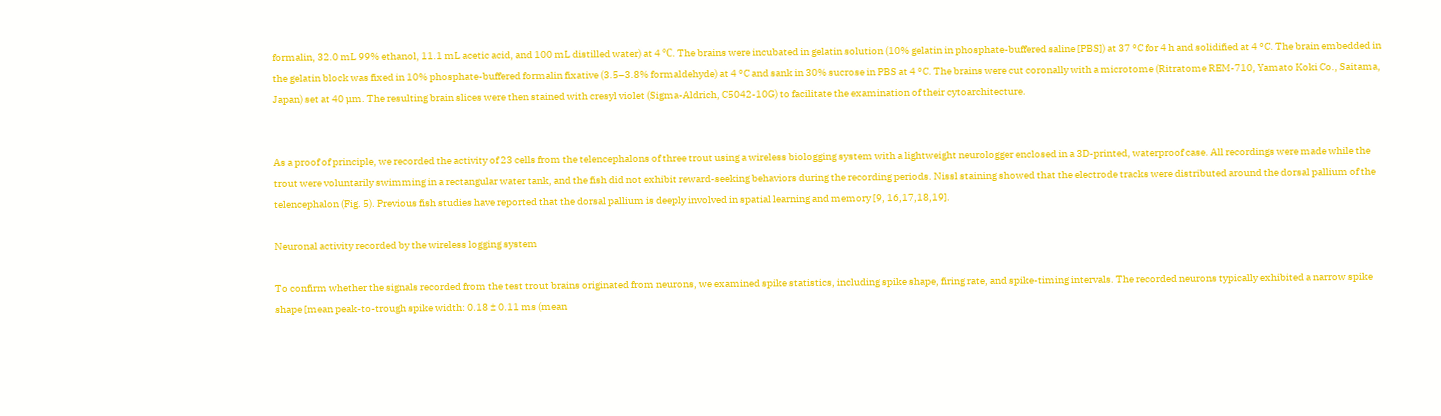formalin, 32.0 mL 99% ethanol, 11.1 mL acetic acid, and 100 mL distilled water) at 4 ℃. The brains were incubated in gelatin solution (10% gelatin in phosphate-buffered saline [PBS]) at 37 °C for 4 h and solidified at 4 °C. The brain embedded in the gelatin block was fixed in 10% phosphate-buffered formalin fixative (3.5–3.8% formaldehyde) at 4 °C and sank in 30% sucrose in PBS at 4 °C. The brains were cut coronally with a microtome (Ritratome REM-710, Yamato Koki Co., Saitama, Japan) set at 40 µm. The resulting brain slices were then stained with cresyl violet (Sigma-Aldrich, C5042-10G) to facilitate the examination of their cytoarchitecture.


As a proof of principle, we recorded the activity of 23 cells from the telencephalons of three trout using a wireless biologging system with a lightweight neurologger enclosed in a 3D-printed, waterproof case. All recordings were made while the trout were voluntarily swimming in a rectangular water tank, and the fish did not exhibit reward-seeking behaviors during the recording periods. Nissl staining showed that the electrode tracks were distributed around the dorsal pallium of the telencephalon (Fig. 5). Previous fish studies have reported that the dorsal pallium is deeply involved in spatial learning and memory [9, 16,17,18,19].

Neuronal activity recorded by the wireless logging system

To confirm whether the signals recorded from the test trout brains originated from neurons, we examined spike statistics, including spike shape, firing rate, and spike-timing intervals. The recorded neurons typically exhibited a narrow spike shape [mean peak-to-trough spike width: 0.18 ± 0.11 ms (mean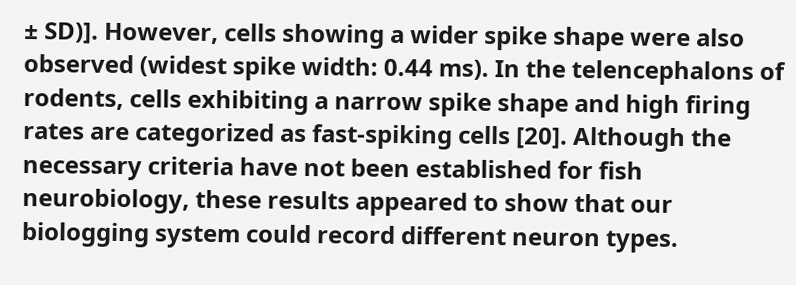± SD)]. However, cells showing a wider spike shape were also observed (widest spike width: 0.44 ms). In the telencephalons of rodents, cells exhibiting a narrow spike shape and high firing rates are categorized as fast-spiking cells [20]. Although the necessary criteria have not been established for fish neurobiology, these results appeared to show that our biologging system could record different neuron types.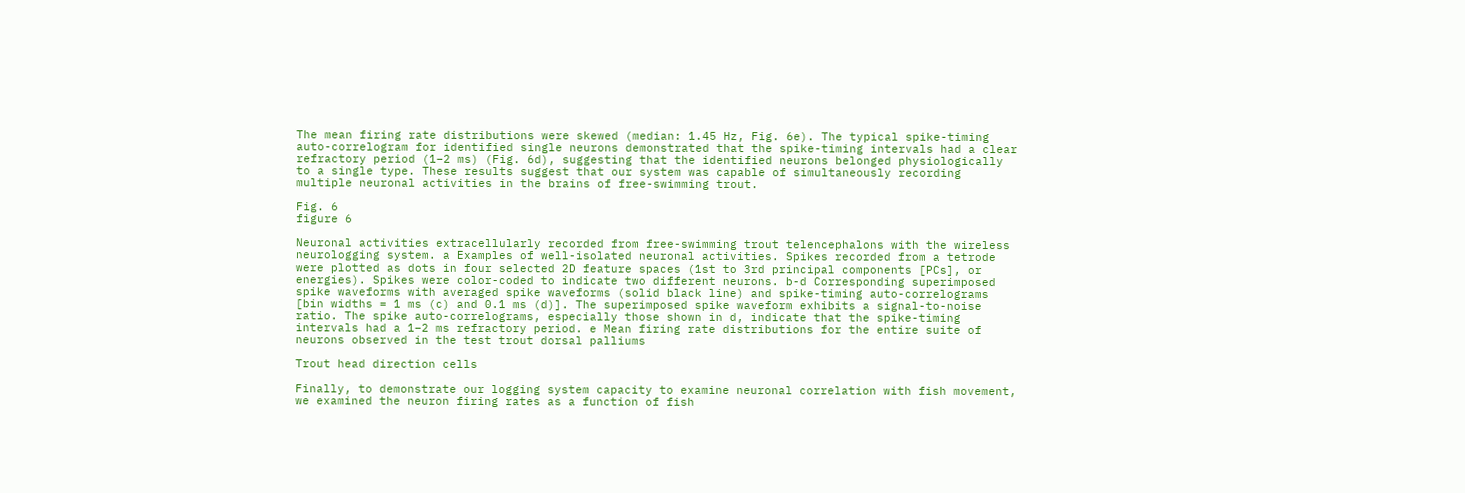The mean firing rate distributions were skewed (median: 1.45 Hz, Fig. 6e). The typical spike-timing auto-correlogram for identified single neurons demonstrated that the spike-timing intervals had a clear refractory period (1–2 ms) (Fig. 6d), suggesting that the identified neurons belonged physiologically to a single type. These results suggest that our system was capable of simultaneously recording multiple neuronal activities in the brains of free-swimming trout.

Fig. 6
figure 6

Neuronal activities extracellularly recorded from free-swimming trout telencephalons with the wireless neurologging system. a Examples of well-isolated neuronal activities. Spikes recorded from a tetrode were plotted as dots in four selected 2D feature spaces (1st to 3rd principal components [PCs], or energies). Spikes were color-coded to indicate two different neurons. b-d Corresponding superimposed spike waveforms with averaged spike waveforms (solid black line) and spike-timing auto-correlograms [bin widths = 1 ms (c) and 0.1 ms (d)]. The superimposed spike waveform exhibits a signal-to-noise ratio. The spike auto-correlograms, especially those shown in d, indicate that the spike-timing intervals had a 1–2 ms refractory period. e Mean firing rate distributions for the entire suite of neurons observed in the test trout dorsal palliums

Trout head direction cells

Finally, to demonstrate our logging system capacity to examine neuronal correlation with fish movement, we examined the neuron firing rates as a function of fish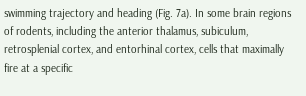swimming trajectory and heading (Fig. 7a). In some brain regions of rodents, including the anterior thalamus, subiculum, retrosplenial cortex, and entorhinal cortex, cells that maximally fire at a specific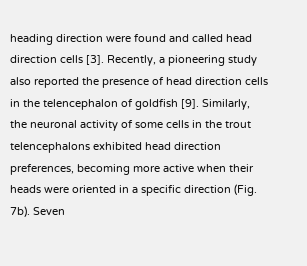heading direction were found and called head direction cells [3]. Recently, a pioneering study also reported the presence of head direction cells in the telencephalon of goldfish [9]. Similarly, the neuronal activity of some cells in the trout telencephalons exhibited head direction preferences, becoming more active when their heads were oriented in a specific direction (Fig. 7b). Seven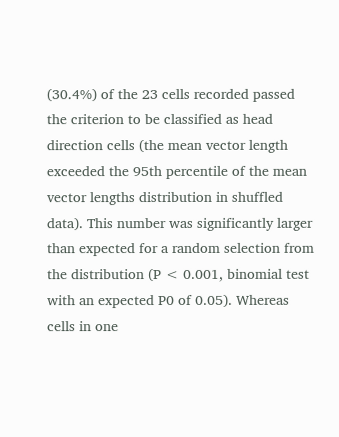(30.4%) of the 23 cells recorded passed the criterion to be classified as head direction cells (the mean vector length exceeded the 95th percentile of the mean vector lengths distribution in shuffled data). This number was significantly larger than expected for a random selection from the distribution (P < 0.001, binomial test with an expected P0 of 0.05). Whereas cells in one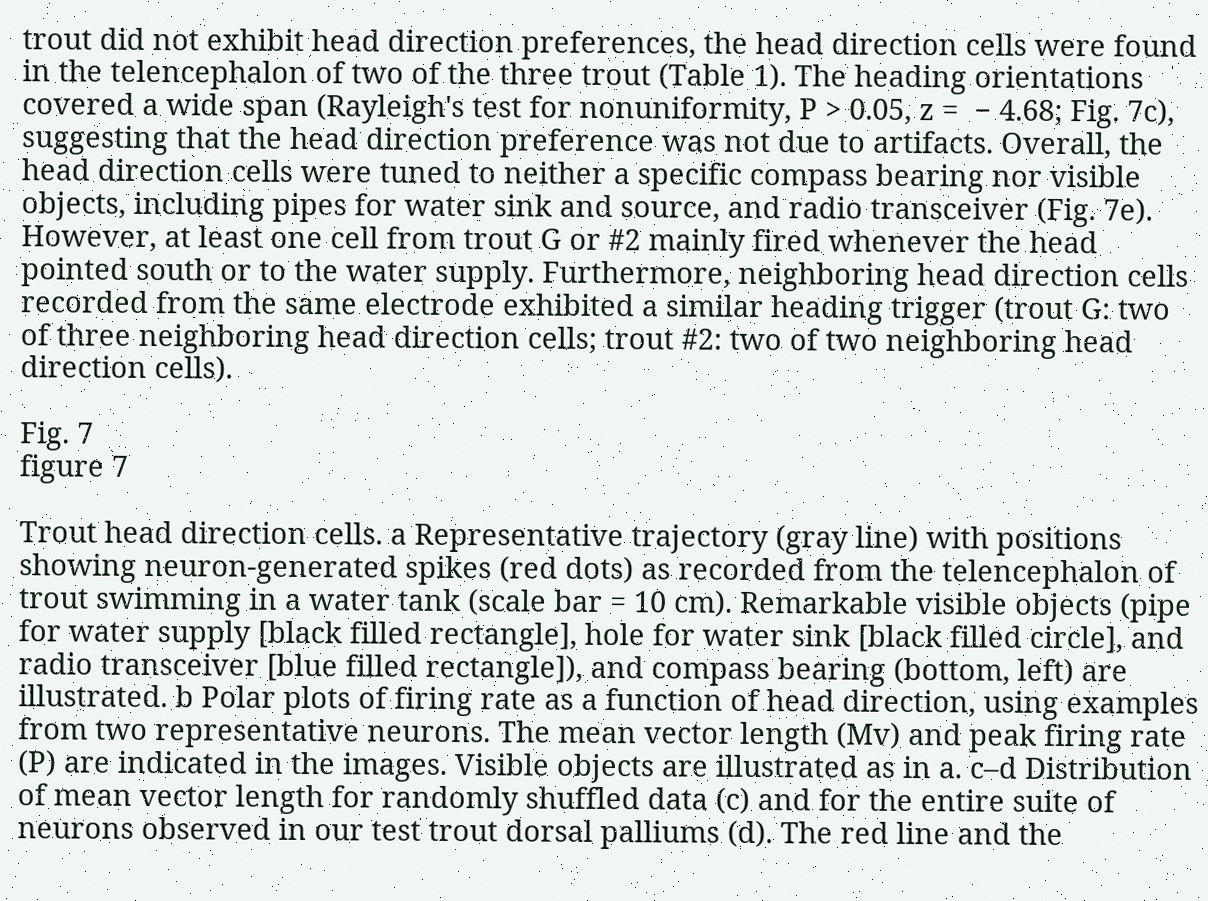trout did not exhibit head direction preferences, the head direction cells were found in the telencephalon of two of the three trout (Table 1). The heading orientations covered a wide span (Rayleigh's test for nonuniformity, P > 0.05, z =  − 4.68; Fig. 7c), suggesting that the head direction preference was not due to artifacts. Overall, the head direction cells were tuned to neither a specific compass bearing nor visible objects, including pipes for water sink and source, and radio transceiver (Fig. 7e). However, at least one cell from trout G or #2 mainly fired whenever the head pointed south or to the water supply. Furthermore, neighboring head direction cells recorded from the same electrode exhibited a similar heading trigger (trout G: two of three neighboring head direction cells; trout #2: two of two neighboring head direction cells).

Fig. 7
figure 7

Trout head direction cells. a Representative trajectory (gray line) with positions showing neuron-generated spikes (red dots) as recorded from the telencephalon of trout swimming in a water tank (scale bar = 10 cm). Remarkable visible objects (pipe for water supply [black filled rectangle], hole for water sink [black filled circle], and radio transceiver [blue filled rectangle]), and compass bearing (bottom, left) are illustrated. b Polar plots of firing rate as a function of head direction, using examples from two representative neurons. The mean vector length (Mv) and peak firing rate (P) are indicated in the images. Visible objects are illustrated as in a. c–d Distribution of mean vector length for randomly shuffled data (c) and for the entire suite of neurons observed in our test trout dorsal palliums (d). The red line and the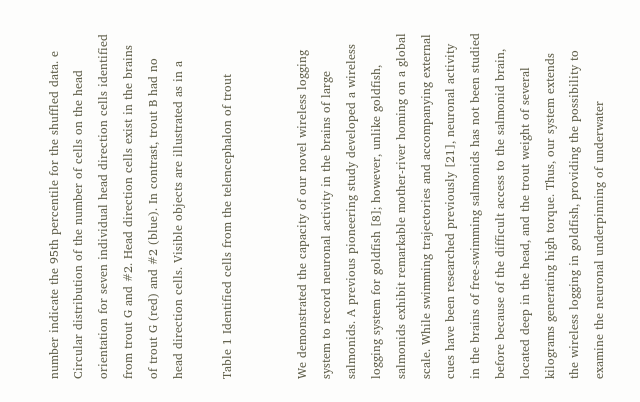number indicate the 95th percentile for the shuffled data. e Circular distribution of the number of cells on the head orientation for seven individual head direction cells identified from trout G and #2. Head direction cells exist in the brains of trout G (red) and #2 (blue). In contrast, trout B had no head direction cells. Visible objects are illustrated as in a

Table 1 Identified cells from the telencephalon of trout


We demonstrated the capacity of our novel wireless logging system to record neuronal activity in the brains of large salmonids. A previous pioneering study developed a wireless logging system for goldfish [8]; however, unlike goldfish, salmonids exhibit remarkable mother-river homing on a global scale. While swimming trajectories and accompanying external cues have been researched previously [21], neuronal activity in the brains of free-swimming salmonids has not been studied before because of the difficult access to the salmonid brain, located deep in the head, and the trout weight of several kilograms generating high torque. Thus, our system extends the wireless logging in goldfish, providing the possibility to examine the neuronal underpinning of underwater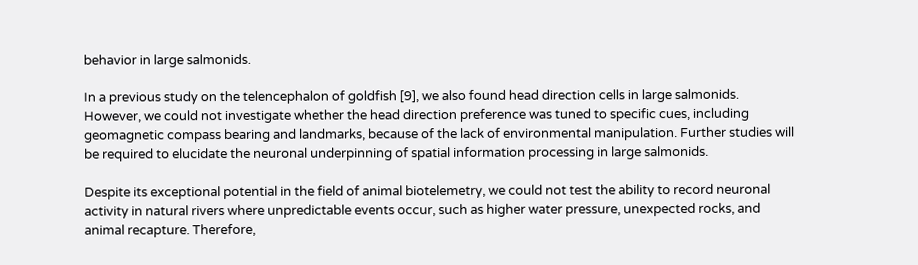behavior in large salmonids.

In a previous study on the telencephalon of goldfish [9], we also found head direction cells in large salmonids. However, we could not investigate whether the head direction preference was tuned to specific cues, including geomagnetic compass bearing and landmarks, because of the lack of environmental manipulation. Further studies will be required to elucidate the neuronal underpinning of spatial information processing in large salmonids.

Despite its exceptional potential in the field of animal biotelemetry, we could not test the ability to record neuronal activity in natural rivers where unpredictable events occur, such as higher water pressure, unexpected rocks, and animal recapture. Therefore,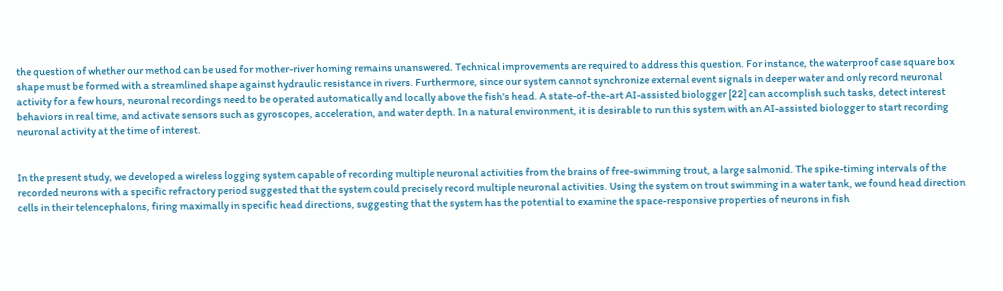the question of whether our method can be used for mother-river homing remains unanswered. Technical improvements are required to address this question. For instance, the waterproof case square box shape must be formed with a streamlined shape against hydraulic resistance in rivers. Furthermore, since our system cannot synchronize external event signals in deeper water and only record neuronal activity for a few hours, neuronal recordings need to be operated automatically and locally above the fish's head. A state-of-the-art AI-assisted biologger [22] can accomplish such tasks, detect interest behaviors in real time, and activate sensors such as gyroscopes, acceleration, and water depth. In a natural environment, it is desirable to run this system with an AI-assisted biologger to start recording neuronal activity at the time of interest.


In the present study, we developed a wireless logging system capable of recording multiple neuronal activities from the brains of free-swimming trout, a large salmonid. The spike-timing intervals of the recorded neurons with a specific refractory period suggested that the system could precisely record multiple neuronal activities. Using the system on trout swimming in a water tank, we found head direction cells in their telencephalons, firing maximally in specific head directions, suggesting that the system has the potential to examine the space-responsive properties of neurons in fish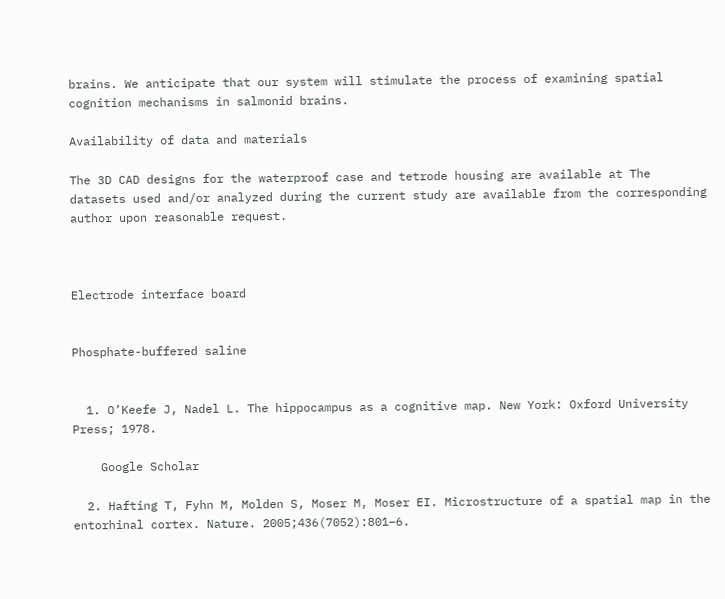brains. We anticipate that our system will stimulate the process of examining spatial cognition mechanisms in salmonid brains.

Availability of data and materials

The 3D CAD designs for the waterproof case and tetrode housing are available at The datasets used and/or analyzed during the current study are available from the corresponding author upon reasonable request.



Electrode interface board


Phosphate-buffered saline


  1. O’Keefe J, Nadel L. The hippocampus as a cognitive map. New York: Oxford University Press; 1978.

    Google Scholar

  2. Hafting T, Fyhn M, Molden S, Moser M, Moser EI. Microstructure of a spatial map in the entorhinal cortex. Nature. 2005;436(7052):801–6.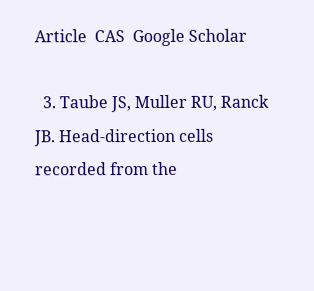Article  CAS  Google Scholar

  3. Taube JS, Muller RU, Ranck JB. Head-direction cells recorded from the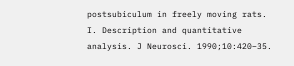postsubiculum in freely moving rats. I. Description and quantitative analysis. J Neurosci. 1990;10:420–35.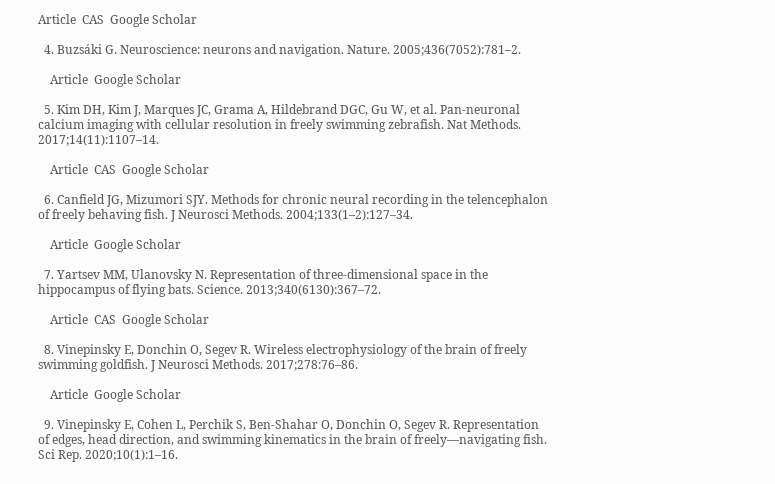Article  CAS  Google Scholar

  4. Buzsáki G. Neuroscience: neurons and navigation. Nature. 2005;436(7052):781–2.

    Article  Google Scholar

  5. Kim DH, Kim J, Marques JC, Grama A, Hildebrand DGC, Gu W, et al. Pan-neuronal calcium imaging with cellular resolution in freely swimming zebrafish. Nat Methods. 2017;14(11):1107–14.

    Article  CAS  Google Scholar

  6. Canfield JG, Mizumori SJY. Methods for chronic neural recording in the telencephalon of freely behaving fish. J Neurosci Methods. 2004;133(1–2):127–34.

    Article  Google Scholar

  7. Yartsev MM, Ulanovsky N. Representation of three-dimensional space in the hippocampus of flying bats. Science. 2013;340(6130):367–72.

    Article  CAS  Google Scholar

  8. Vinepinsky E, Donchin O, Segev R. Wireless electrophysiology of the brain of freely swimming goldfish. J Neurosci Methods. 2017;278:76–86.

    Article  Google Scholar

  9. Vinepinsky E, Cohen L, Perchik S, Ben-Shahar O, Donchin O, Segev R. Representation of edges, head direction, and swimming kinematics in the brain of freely—navigating fish. Sci Rep. 2020;10(1):1–16.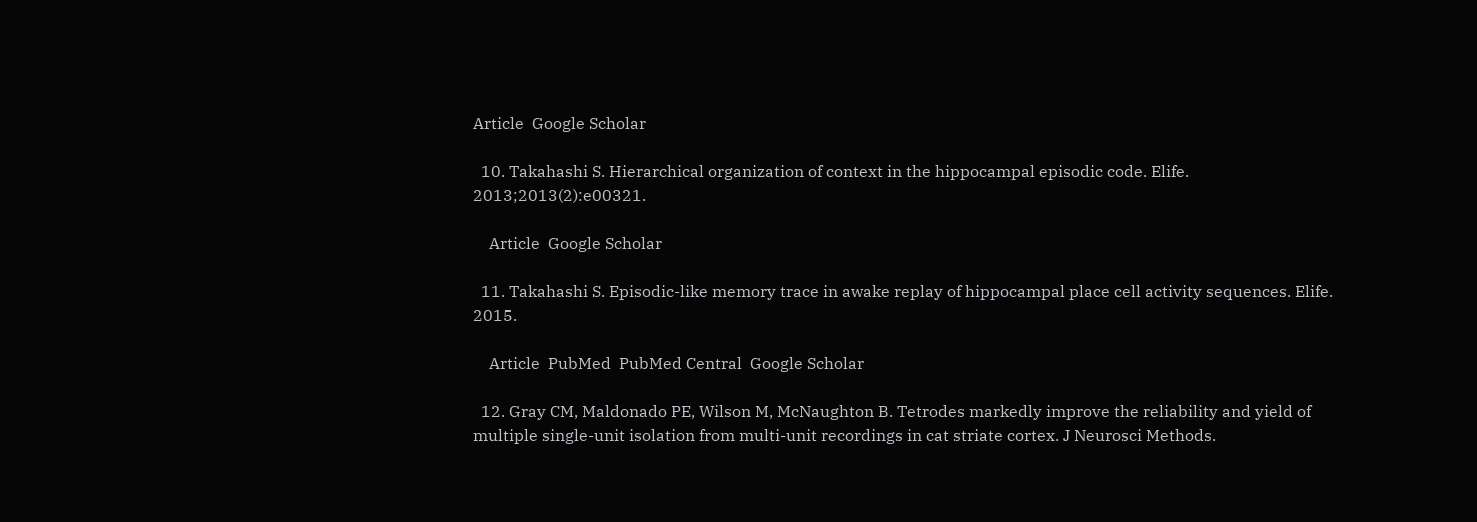Article  Google Scholar

  10. Takahashi S. Hierarchical organization of context in the hippocampal episodic code. Elife. 2013;2013(2):e00321.

    Article  Google Scholar

  11. Takahashi S. Episodic-like memory trace in awake replay of hippocampal place cell activity sequences. Elife. 2015.

    Article  PubMed  PubMed Central  Google Scholar

  12. Gray CM, Maldonado PE, Wilson M, McNaughton B. Tetrodes markedly improve the reliability and yield of multiple single-unit isolation from multi-unit recordings in cat striate cortex. J Neurosci Methods.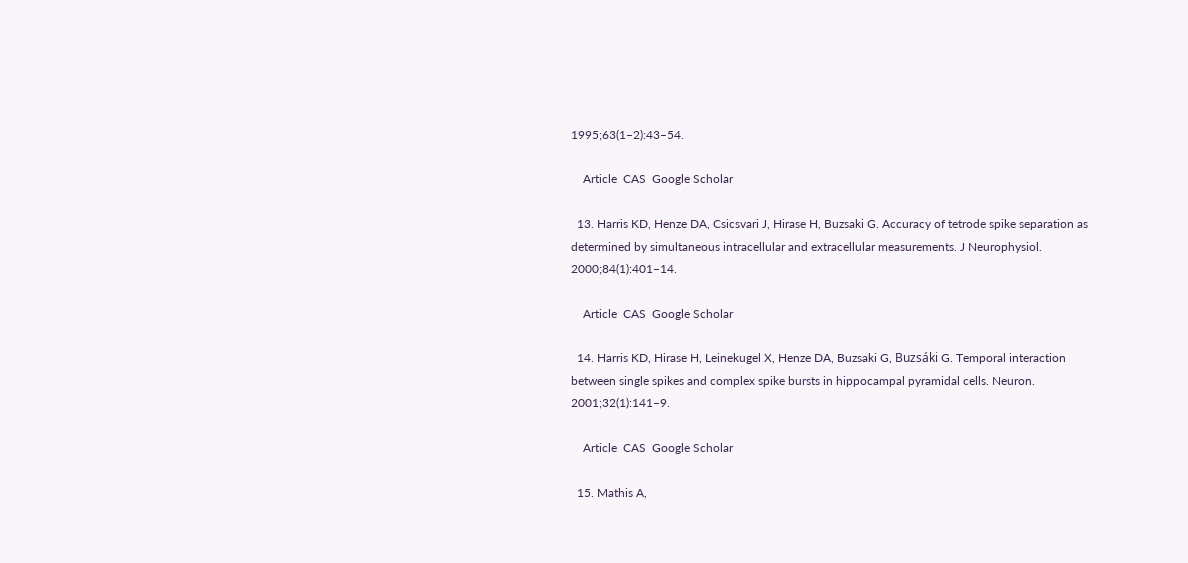1995;63(1–2):43–54.

    Article  CAS  Google Scholar

  13. Harris KD, Henze DA, Csicsvari J, Hirase H, Buzsaki G. Accuracy of tetrode spike separation as determined by simultaneous intracellular and extracellular measurements. J Neurophysiol. 2000;84(1):401–14.

    Article  CAS  Google Scholar

  14. Harris KD, Hirase H, Leinekugel X, Henze DA, Buzsaki G, Buzsáki G. Temporal interaction between single spikes and complex spike bursts in hippocampal pyramidal cells. Neuron. 2001;32(1):141–9.

    Article  CAS  Google Scholar

  15. Mathis A,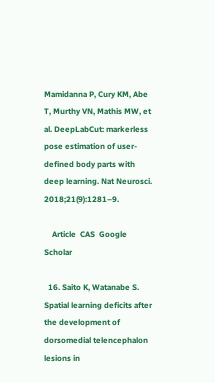Mamidanna P, Cury KM, Abe T, Murthy VN, Mathis MW, et al. DeepLabCut: markerless pose estimation of user-defined body parts with deep learning. Nat Neurosci. 2018;21(9):1281–9.

    Article  CAS  Google Scholar

  16. Saito K, Watanabe S. Spatial learning deficits after the development of dorsomedial telencephalon lesions in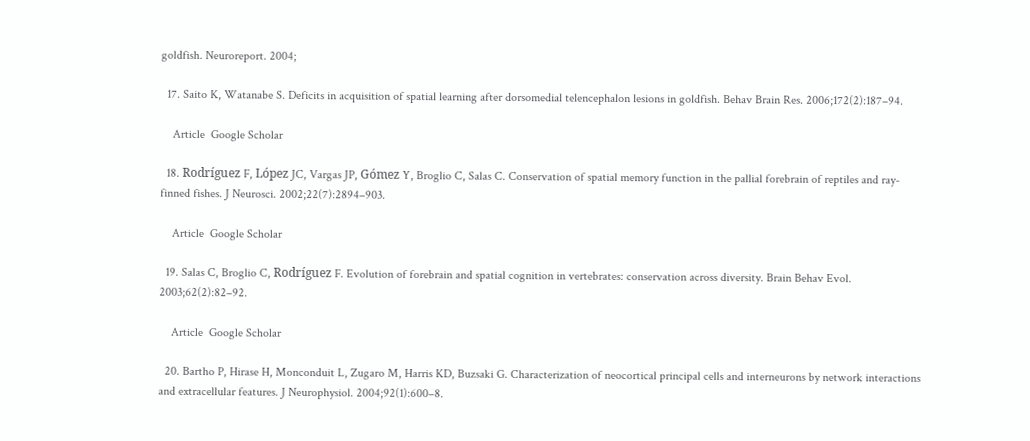goldfish. Neuroreport. 2004;

  17. Saito K, Watanabe S. Deficits in acquisition of spatial learning after dorsomedial telencephalon lesions in goldfish. Behav Brain Res. 2006;172(2):187–94.

    Article  Google Scholar

  18. Rodríguez F, López JC, Vargas JP, Gómez Y, Broglio C, Salas C. Conservation of spatial memory function in the pallial forebrain of reptiles and ray-finned fishes. J Neurosci. 2002;22(7):2894–903.

    Article  Google Scholar

  19. Salas C, Broglio C, Rodríguez F. Evolution of forebrain and spatial cognition in vertebrates: conservation across diversity. Brain Behav Evol. 2003;62(2):82–92.

    Article  Google Scholar

  20. Bartho P, Hirase H, Monconduit L, Zugaro M, Harris KD, Buzsaki G. Characterization of neocortical principal cells and interneurons by network interactions and extracellular features. J Neurophysiol. 2004;92(1):600–8.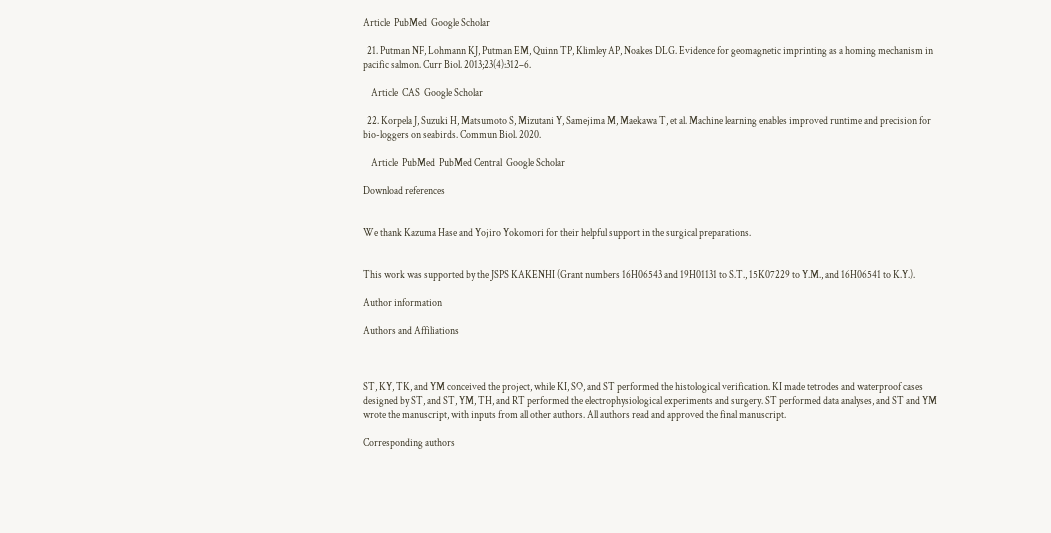Article  PubMed  Google Scholar

  21. Putman NF, Lohmann KJ, Putman EM, Quinn TP, Klimley AP, Noakes DLG. Evidence for geomagnetic imprinting as a homing mechanism in pacific salmon. Curr Biol. 2013;23(4):312–6.

    Article  CAS  Google Scholar

  22. Korpela J, Suzuki H, Matsumoto S, Mizutani Y, Samejima M, Maekawa T, et al. Machine learning enables improved runtime and precision for bio-loggers on seabirds. Commun Biol. 2020.

    Article  PubMed  PubMed Central  Google Scholar

Download references


We thank Kazuma Hase and Yojiro Yokomori for their helpful support in the surgical preparations.


This work was supported by the JSPS KAKENHI (Grant numbers 16H06543 and 19H01131 to S.T., 15K07229 to Y.M., and 16H06541 to K.Y.).

Author information

Authors and Affiliations



ST, KY, TK, and YM conceived the project, while KI, SO, and ST performed the histological verification. KI made tetrodes and waterproof cases designed by ST, and ST, YM, TH, and RT performed the electrophysiological experiments and surgery. ST performed data analyses, and ST and YM wrote the manuscript, with inputs from all other authors. All authors read and approved the final manuscript.

Corresponding authors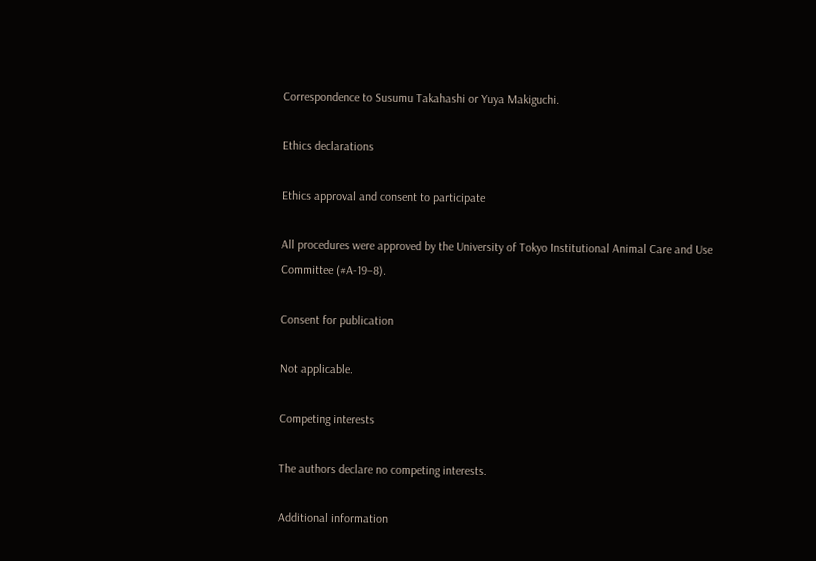Correspondence to Susumu Takahashi or Yuya Makiguchi.

Ethics declarations

Ethics approval and consent to participate

All procedures were approved by the University of Tokyo Institutional Animal Care and Use Committee (#A-19–8).

Consent for publication

Not applicable.

Competing interests

The authors declare no competing interests.

Additional information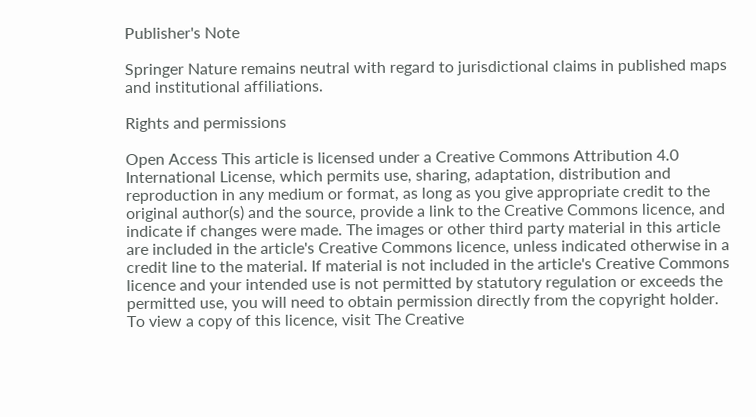Publisher's Note

Springer Nature remains neutral with regard to jurisdictional claims in published maps and institutional affiliations.

Rights and permissions

Open Access This article is licensed under a Creative Commons Attribution 4.0 International License, which permits use, sharing, adaptation, distribution and reproduction in any medium or format, as long as you give appropriate credit to the original author(s) and the source, provide a link to the Creative Commons licence, and indicate if changes were made. The images or other third party material in this article are included in the article's Creative Commons licence, unless indicated otherwise in a credit line to the material. If material is not included in the article's Creative Commons licence and your intended use is not permitted by statutory regulation or exceeds the permitted use, you will need to obtain permission directly from the copyright holder. To view a copy of this licence, visit The Creative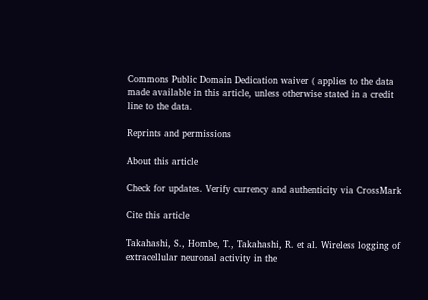Commons Public Domain Dedication waiver ( applies to the data made available in this article, unless otherwise stated in a credit line to the data.

Reprints and permissions

About this article

Check for updates. Verify currency and authenticity via CrossMark

Cite this article

Takahashi, S., Hombe, T., Takahashi, R. et al. Wireless logging of extracellular neuronal activity in the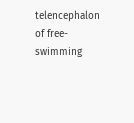telencephalon of free-swimming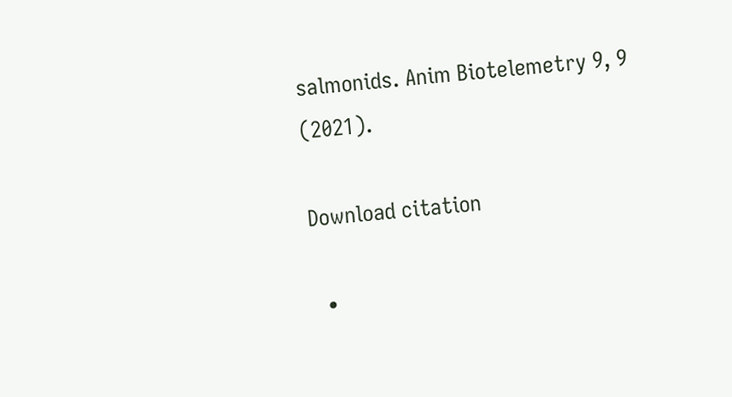salmonids. Anim Biotelemetry 9, 9 (2021).

Download citation

  •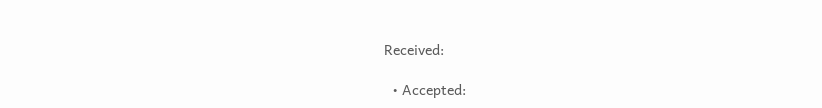Received:

  • Accepted: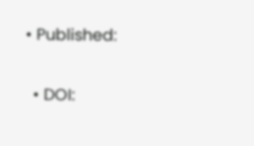• Published:

  • DOI: